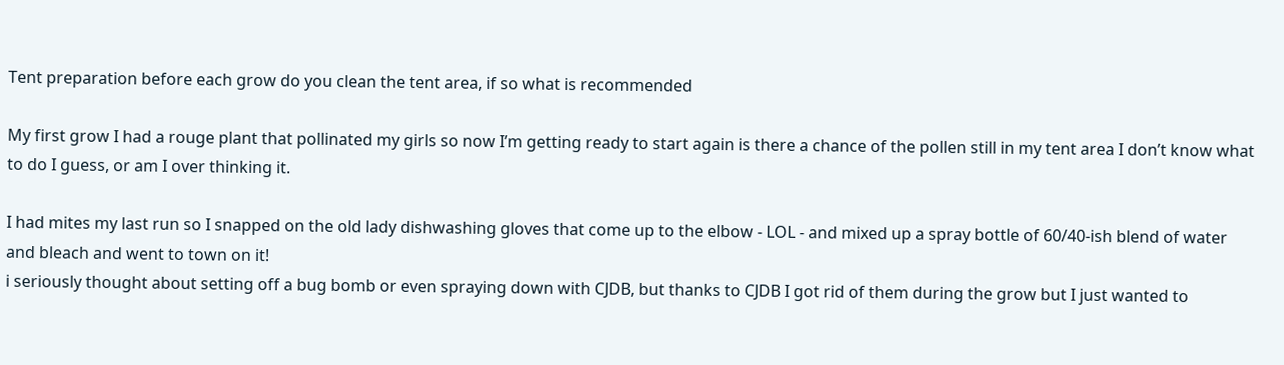Tent preparation before each grow do you clean the tent area, if so what is recommended

My first grow I had a rouge plant that pollinated my girls so now I’m getting ready to start again is there a chance of the pollen still in my tent area I don’t know what to do I guess, or am I over thinking it.

I had mites my last run so I snapped on the old lady dishwashing gloves that come up to the elbow - LOL - and mixed up a spray bottle of 60/40-ish blend of water and bleach and went to town on it!
i seriously thought about setting off a bug bomb or even spraying down with CJDB, but thanks to CJDB I got rid of them during the grow but I just wanted to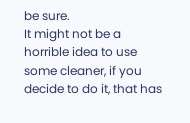be sure.
It might not be a horrible idea to use some cleaner, if you decide to do it, that has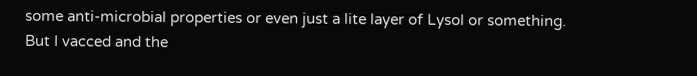some anti-microbial properties or even just a lite layer of Lysol or something. But I vacced and the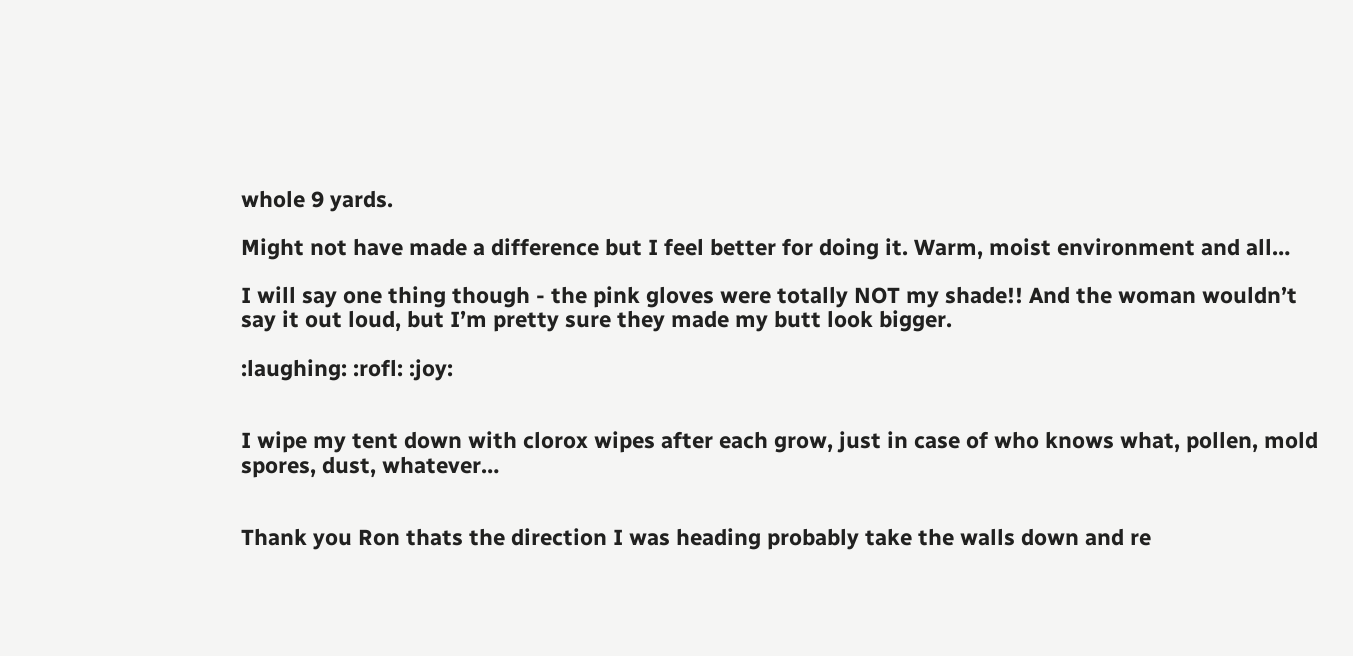whole 9 yards.

Might not have made a difference but I feel better for doing it. Warm, moist environment and all…

I will say one thing though - the pink gloves were totally NOT my shade!! And the woman wouldn’t say it out loud, but I’m pretty sure they made my butt look bigger.

:laughing: :rofl: :joy:


I wipe my tent down with clorox wipes after each grow, just in case of who knows what, pollen, mold spores, dust, whatever…


Thank you Ron thats the direction I was heading probably take the walls down and re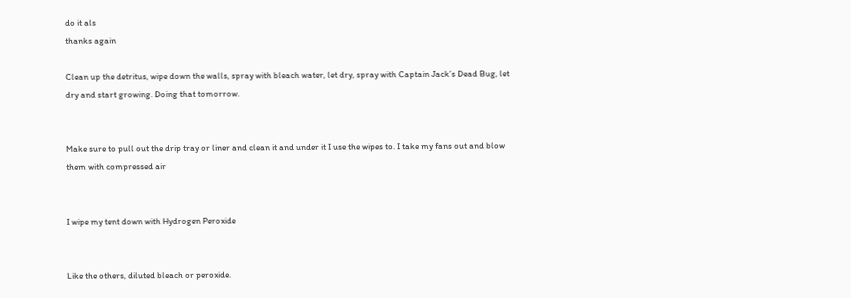do it als
thanks again

Clean up the detritus, wipe down the walls, spray with bleach water, let dry, spray with Captain Jack’s Dead Bug, let dry and start growing. Doing that tomorrow.


Make sure to pull out the drip tray or liner and clean it and under it I use the wipes to. I take my fans out and blow them with compressed air


I wipe my tent down with Hydrogen Peroxide


Like the others, diluted bleach or peroxide.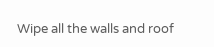Wipe all the walls and roof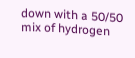down with a 50/50 mix of hydrogen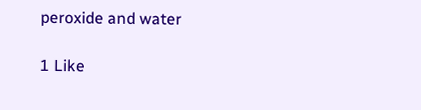peroxide and water

1 Like